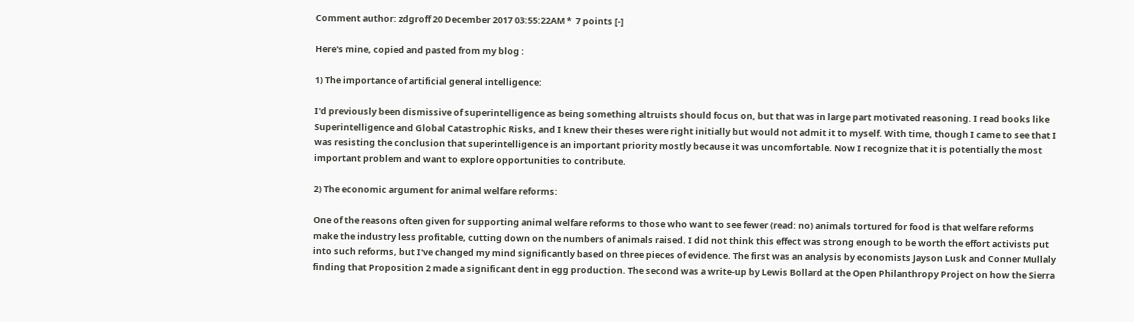Comment author: zdgroff 20 December 2017 03:55:22AM *  7 points [-]

Here's mine, copied and pasted from my blog :

1) The importance of artificial general intelligence:

I'd previously been dismissive of superintelligence as being something altruists should focus on, but that was in large part motivated reasoning. I read books like Superintelligence and Global Catastrophic Risks, and I knew their theses were right initially but would not admit it to myself. With time, though I came to see that I was resisting the conclusion that superintelligence is an important priority mostly because it was uncomfortable. Now I recognize that it is potentially the most important problem and want to explore opportunities to contribute.

2) The economic argument for animal welfare reforms:

One of the reasons often given for supporting animal welfare reforms to those who want to see fewer (read: no) animals tortured for food is that welfare reforms make the industry less profitable, cutting down on the numbers of animals raised. I did not think this effect was strong enough to be worth the effort activists put into such reforms, but I've changed my mind significantly based on three pieces of evidence. The first was an analysis by economists Jayson Lusk and Conner Mullaly finding that Proposition 2 made a significant dent in egg production. The second was a write-up by Lewis Bollard at the Open Philanthropy Project on how the Sierra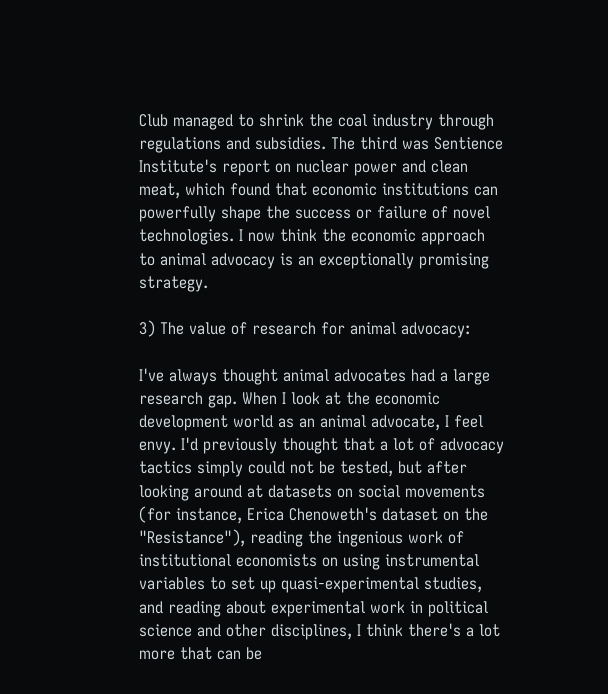Club managed to shrink the coal industry through regulations and subsidies. The third was Sentience Institute's report on nuclear power and clean meat, which found that economic institutions can powerfully shape the success or failure of novel technologies. I now think the economic approach to animal advocacy is an exceptionally promising strategy.

3) The value of research for animal advocacy:

I've always thought animal advocates had a large research gap. When I look at the economic development world as an animal advocate, I feel envy. I'd previously thought that a lot of advocacy tactics simply could not be tested, but after looking around at datasets on social movements (for instance, Erica Chenoweth's dataset on the "Resistance"), reading the ingenious work of institutional economists on using instrumental variables to set up quasi-experimental studies, and reading about experimental work in political science and other disciplines, I think there's a lot more that can be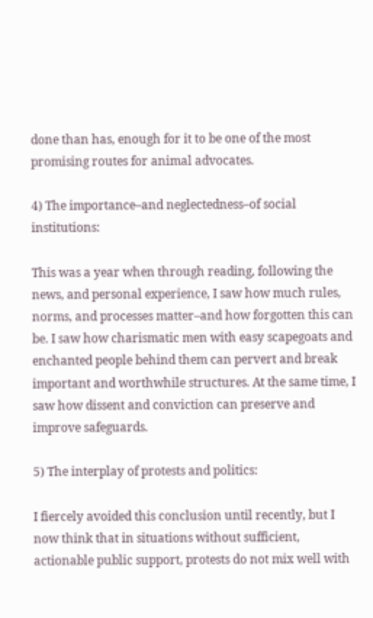done than has, enough for it to be one of the most promising routes for animal advocates.

4) The importance–and neglectedness–of social institutions:

This was a year when through reading, following the news, and personal experience, I saw how much rules, norms, and processes matter–and how forgotten this can be. I saw how charismatic men with easy scapegoats and enchanted people behind them can pervert and break important and worthwhile structures. At the same time, I saw how dissent and conviction can preserve and improve safeguards.

5) The interplay of protests and politics:

I fiercely avoided this conclusion until recently, but I now think that in situations without sufficient, actionable public support, protests do not mix well with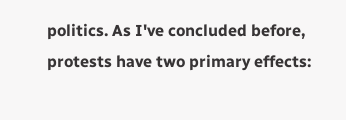politics. As I've concluded before, protests have two primary effects: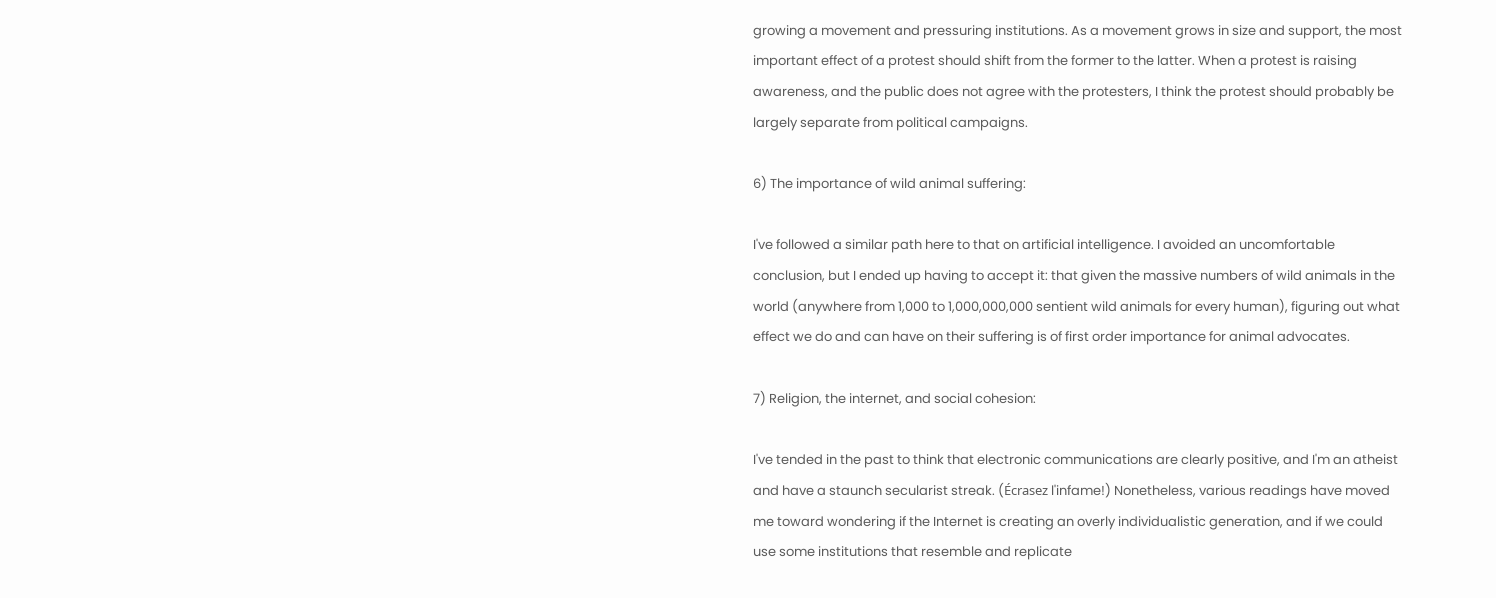growing a movement and pressuring institutions. As a movement grows in size and support, the most important effect of a protest should shift from the former to the latter. When a protest is raising awareness, and the public does not agree with the protesters, I think the protest should probably be largely separate from political campaigns.

6) The importance of wild animal suffering:

I've followed a similar path here to that on artificial intelligence. I avoided an uncomfortable conclusion, but I ended up having to accept it: that given the massive numbers of wild animals in the world (anywhere from 1,000 to 1,000,000,000 sentient wild animals for every human), figuring out what effect we do and can have on their suffering is of first order importance for animal advocates.

7) Religion, the internet, and social cohesion:

I've tended in the past to think that electronic communications are clearly positive, and I'm an atheist and have a staunch secularist streak. (Écrasez l'infame!) Nonetheless, various readings have moved me toward wondering if the Internet is creating an overly individualistic generation, and if we could use some institutions that resemble and replicate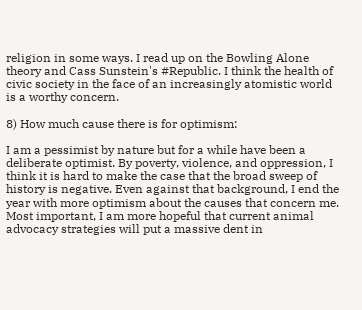religion in some ways. I read up on the Bowling Alone theory and Cass Sunstein's #Republic. I think the health of civic society in the face of an increasingly atomistic world is a worthy concern.

8) How much cause there is for optimism:

I am a pessimist by nature but for a while have been a deliberate optimist. By poverty, violence, and oppression, I think it is hard to make the case that the broad sweep of history is negative. Even against that background, I end the year with more optimism about the causes that concern me. Most important, I am more hopeful that current animal advocacy strategies will put a massive dent in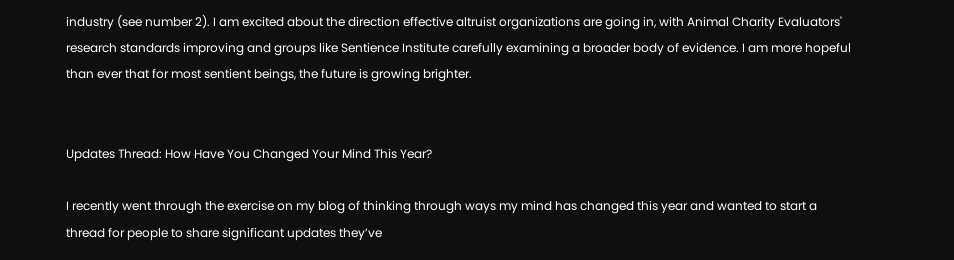industry (see number 2). I am excited about the direction effective altruist organizations are going in, with Animal Charity Evaluators' research standards improving and groups like Sentience Institute carefully examining a broader body of evidence. I am more hopeful than ever that for most sentient beings, the future is growing brighter.


Updates Thread: How Have You Changed Your Mind This Year?

I recently went through the exercise on my blog of thinking through ways my mind has changed this year and wanted to start a thread for people to share significant updates they’ve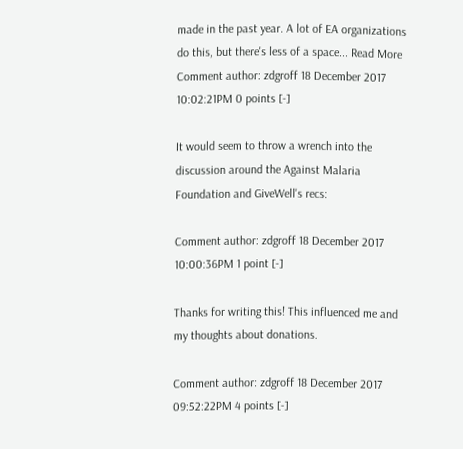made in the past year. A lot of EA organizations do this, but there's less of a space... Read More
Comment author: zdgroff 18 December 2017 10:02:21PM 0 points [-]

It would seem to throw a wrench into the discussion around the Against Malaria Foundation and GiveWell's recs:

Comment author: zdgroff 18 December 2017 10:00:36PM 1 point [-]

Thanks for writing this! This influenced me and my thoughts about donations.

Comment author: zdgroff 18 December 2017 09:52:22PM 4 points [-]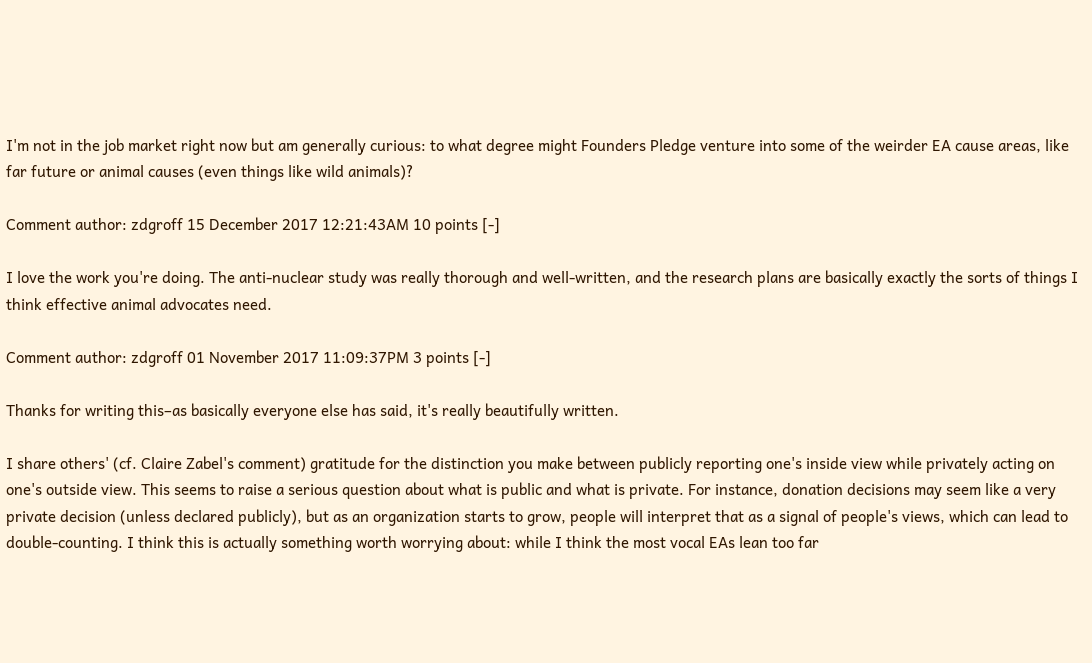I'm not in the job market right now but am generally curious: to what degree might Founders Pledge venture into some of the weirder EA cause areas, like far future or animal causes (even things like wild animals)?

Comment author: zdgroff 15 December 2017 12:21:43AM 10 points [-]

I love the work you're doing. The anti-nuclear study was really thorough and well-written, and the research plans are basically exactly the sorts of things I think effective animal advocates need.

Comment author: zdgroff 01 November 2017 11:09:37PM 3 points [-]

Thanks for writing this–as basically everyone else has said, it's really beautifully written.

I share others' (cf. Claire Zabel's comment) gratitude for the distinction you make between publicly reporting one's inside view while privately acting on one's outside view. This seems to raise a serious question about what is public and what is private. For instance, donation decisions may seem like a very private decision (unless declared publicly), but as an organization starts to grow, people will interpret that as a signal of people's views, which can lead to double-counting. I think this is actually something worth worrying about: while I think the most vocal EAs lean too far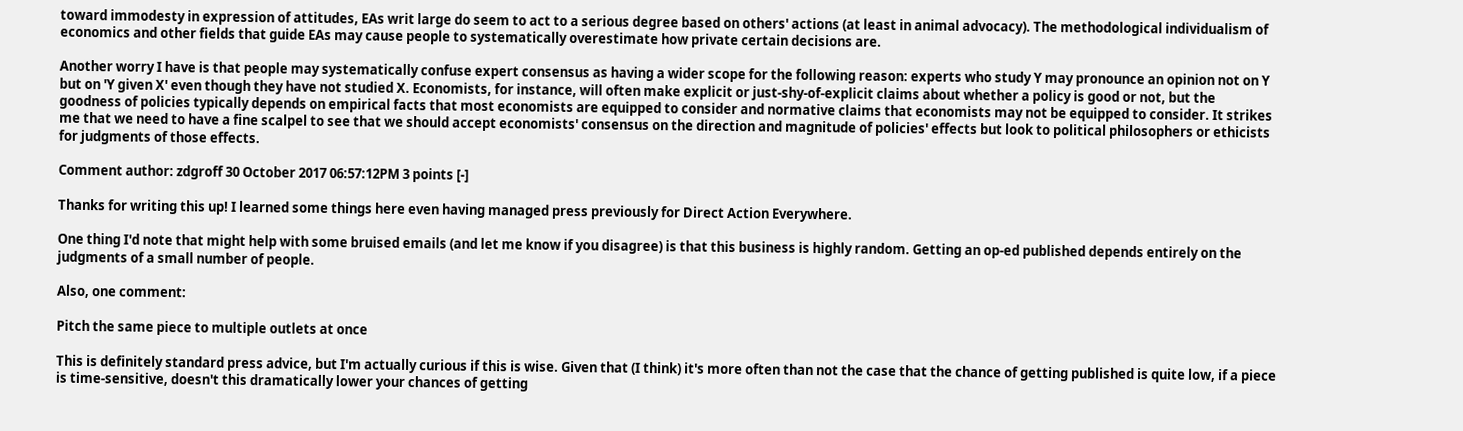toward immodesty in expression of attitudes, EAs writ large do seem to act to a serious degree based on others' actions (at least in animal advocacy). The methodological individualism of economics and other fields that guide EAs may cause people to systematically overestimate how private certain decisions are.

Another worry I have is that people may systematically confuse expert consensus as having a wider scope for the following reason: experts who study Y may pronounce an opinion not on Y but on 'Y given X' even though they have not studied X. Economists, for instance, will often make explicit or just-shy-of-explicit claims about whether a policy is good or not, but the goodness of policies typically depends on empirical facts that most economists are equipped to consider and normative claims that economists may not be equipped to consider. It strikes me that we need to have a fine scalpel to see that we should accept economists' consensus on the direction and magnitude of policies' effects but look to political philosophers or ethicists for judgments of those effects.

Comment author: zdgroff 30 October 2017 06:57:12PM 3 points [-]

Thanks for writing this up! I learned some things here even having managed press previously for Direct Action Everywhere.

One thing I'd note that might help with some bruised emails (and let me know if you disagree) is that this business is highly random. Getting an op-ed published depends entirely on the judgments of a small number of people.

Also, one comment:

Pitch the same piece to multiple outlets at once

This is definitely standard press advice, but I'm actually curious if this is wise. Given that (I think) it's more often than not the case that the chance of getting published is quite low, if a piece is time-sensitive, doesn't this dramatically lower your chances of getting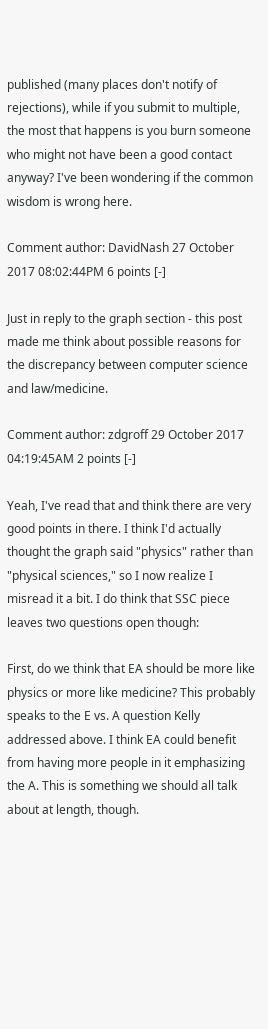published (many places don't notify of rejections), while if you submit to multiple, the most that happens is you burn someone who might not have been a good contact anyway? I've been wondering if the common wisdom is wrong here.

Comment author: DavidNash 27 October 2017 08:02:44PM 6 points [-]

Just in reply to the graph section - this post made me think about possible reasons for the discrepancy between computer science and law/medicine.

Comment author: zdgroff 29 October 2017 04:19:45AM 2 points [-]

Yeah, I've read that and think there are very good points in there. I think I'd actually thought the graph said "physics" rather than "physical sciences," so I now realize I misread it a bit. I do think that SSC piece leaves two questions open though:

First, do we think that EA should be more like physics or more like medicine? This probably speaks to the E vs. A question Kelly addressed above. I think EA could benefit from having more people in it emphasizing the A. This is something we should all talk about at length, though.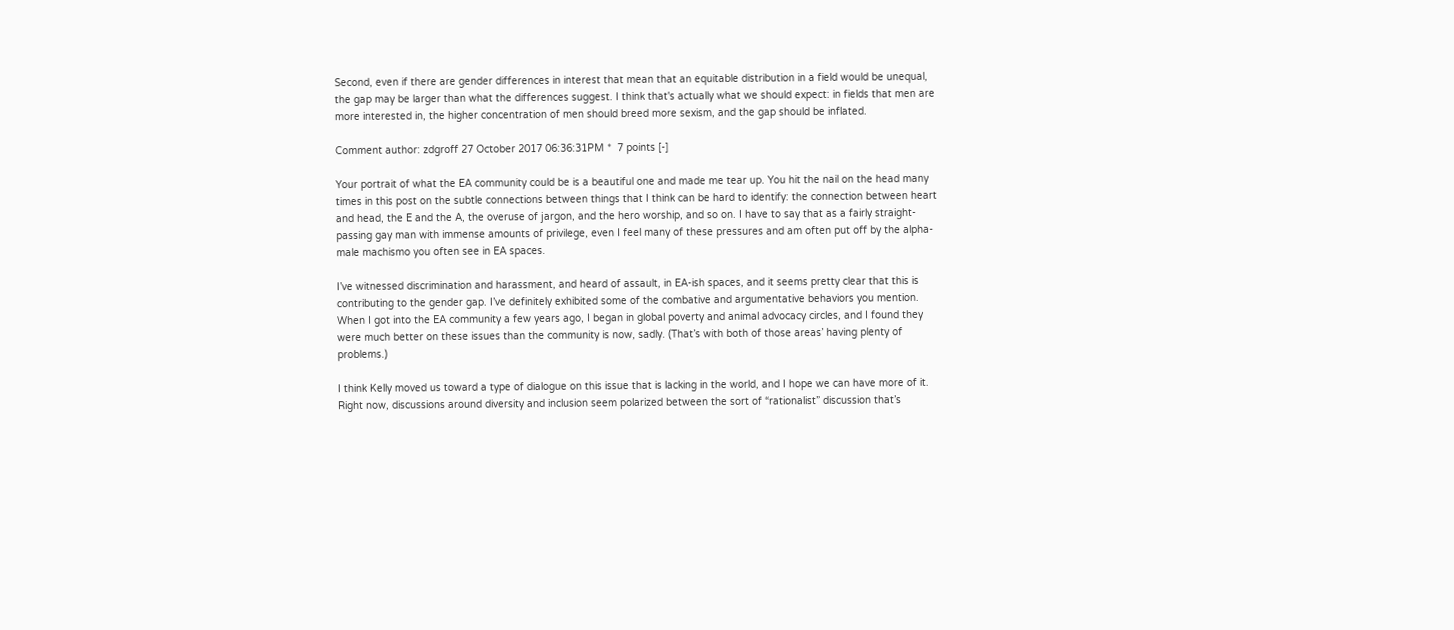Second, even if there are gender differences in interest that mean that an equitable distribution in a field would be unequal, the gap may be larger than what the differences suggest. I think that's actually what we should expect: in fields that men are more interested in, the higher concentration of men should breed more sexism, and the gap should be inflated.

Comment author: zdgroff 27 October 2017 06:36:31PM *  7 points [-]

Your portrait of what the EA community could be is a beautiful one and made me tear up. You hit the nail on the head many times in this post on the subtle connections between things that I think can be hard to identify: the connection between heart and head, the E and the A, the overuse of jargon, and the hero worship, and so on. I have to say that as a fairly straight-passing gay man with immense amounts of privilege, even I feel many of these pressures and am often put off by the alpha-male machismo you often see in EA spaces.

I’ve witnessed discrimination and harassment, and heard of assault, in EA-ish spaces, and it seems pretty clear that this is contributing to the gender gap. I’ve definitely exhibited some of the combative and argumentative behaviors you mention. When I got into the EA community a few years ago, I began in global poverty and animal advocacy circles, and I found they were much better on these issues than the community is now, sadly. (That’s with both of those areas’ having plenty of problems.)

I think Kelly moved us toward a type of dialogue on this issue that is lacking in the world, and I hope we can have more of it. Right now, discussions around diversity and inclusion seem polarized between the sort of “rationalist” discussion that’s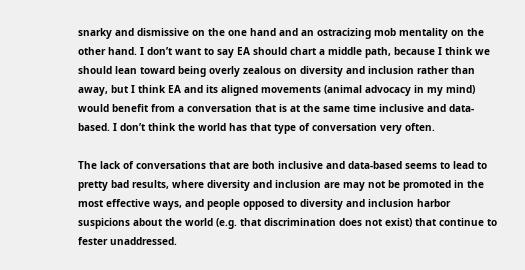snarky and dismissive on the one hand and an ostracizing mob mentality on the other hand. I don’t want to say EA should chart a middle path, because I think we should lean toward being overly zealous on diversity and inclusion rather than away, but I think EA and its aligned movements (animal advocacy in my mind) would benefit from a conversation that is at the same time inclusive and data-based. I don’t think the world has that type of conversation very often.

The lack of conversations that are both inclusive and data-based seems to lead to pretty bad results, where diversity and inclusion are may not be promoted in the most effective ways, and people opposed to diversity and inclusion harbor suspicions about the world (e.g. that discrimination does not exist) that continue to fester unaddressed.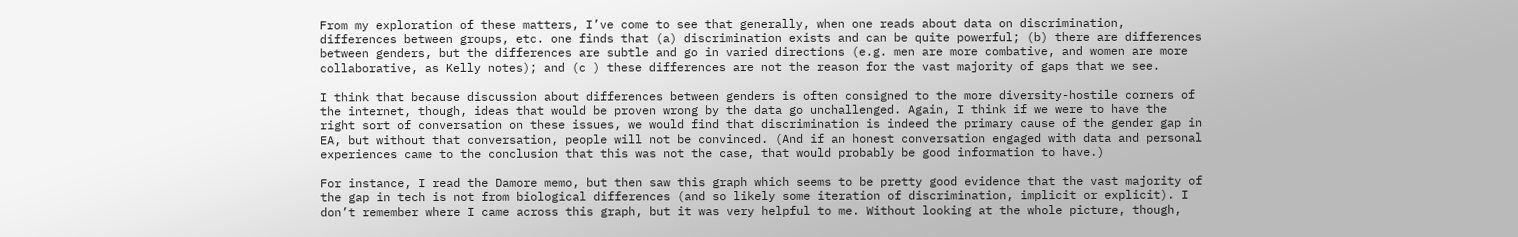From my exploration of these matters, I’ve come to see that generally, when one reads about data on discrimination, differences between groups, etc. one finds that (a) discrimination exists and can be quite powerful; (b) there are differences between genders, but the differences are subtle and go in varied directions (e.g. men are more combative, and women are more collaborative, as Kelly notes); and (c ) these differences are not the reason for the vast majority of gaps that we see.

I think that because discussion about differences between genders is often consigned to the more diversity-hostile corners of the internet, though, ideas that would be proven wrong by the data go unchallenged. Again, I think if we were to have the right sort of conversation on these issues, we would find that discrimination is indeed the primary cause of the gender gap in EA, but without that conversation, people will not be convinced. (And if an honest conversation engaged with data and personal experiences came to the conclusion that this was not the case, that would probably be good information to have.)

For instance, I read the Damore memo, but then saw this graph which seems to be pretty good evidence that the vast majority of the gap in tech is not from biological differences (and so likely some iteration of discrimination, implicit or explicit). I don’t remember where I came across this graph, but it was very helpful to me. Without looking at the whole picture, though,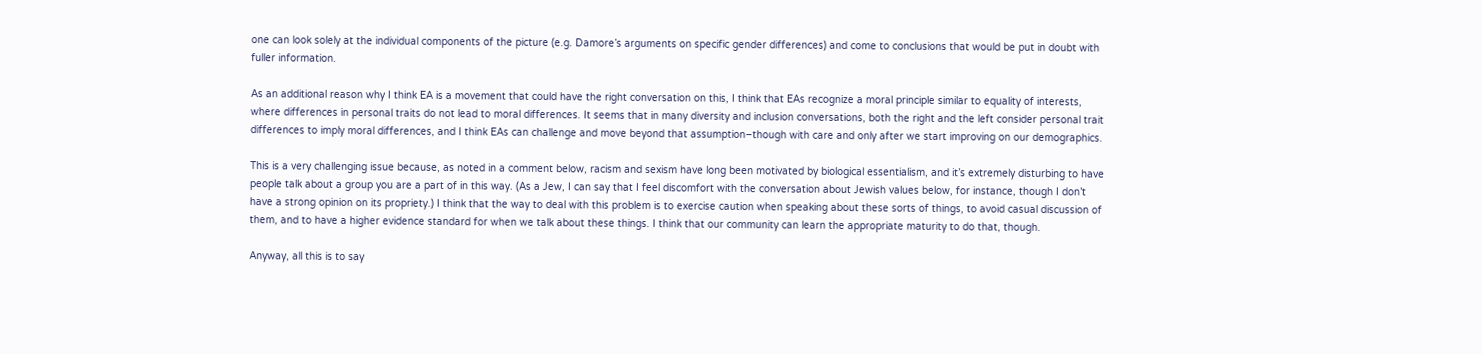one can look solely at the individual components of the picture (e.g. Damore’s arguments on specific gender differences) and come to conclusions that would be put in doubt with fuller information.

As an additional reason why I think EA is a movement that could have the right conversation on this, I think that EAs recognize a moral principle similar to equality of interests, where differences in personal traits do not lead to moral differences. It seems that in many diversity and inclusion conversations, both the right and the left consider personal trait differences to imply moral differences, and I think EAs can challenge and move beyond that assumption–though with care and only after we start improving on our demographics.

This is a very challenging issue because, as noted in a comment below, racism and sexism have long been motivated by biological essentialism, and it’s extremely disturbing to have people talk about a group you are a part of in this way. (As a Jew, I can say that I feel discomfort with the conversation about Jewish values below, for instance, though I don’t have a strong opinion on its propriety.) I think that the way to deal with this problem is to exercise caution when speaking about these sorts of things, to avoid casual discussion of them, and to have a higher evidence standard for when we talk about these things. I think that our community can learn the appropriate maturity to do that, though.

Anyway, all this is to say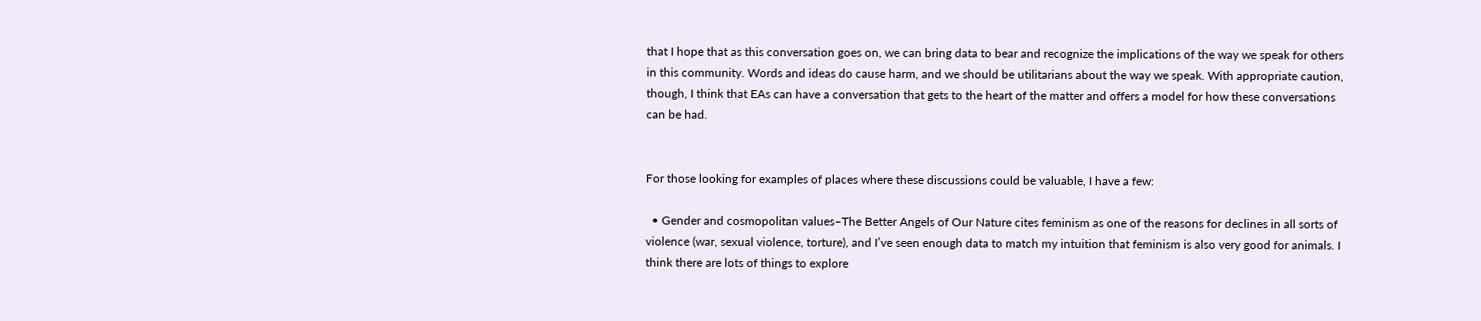that I hope that as this conversation goes on, we can bring data to bear and recognize the implications of the way we speak for others in this community. Words and ideas do cause harm, and we should be utilitarians about the way we speak. With appropriate caution, though, I think that EAs can have a conversation that gets to the heart of the matter and offers a model for how these conversations can be had.


For those looking for examples of places where these discussions could be valuable, I have a few:

  • Gender and cosmopolitan values–The Better Angels of Our Nature cites feminism as one of the reasons for declines in all sorts of violence (war, sexual violence, torture), and I’ve seen enough data to match my intuition that feminism is also very good for animals. I think there are lots of things to explore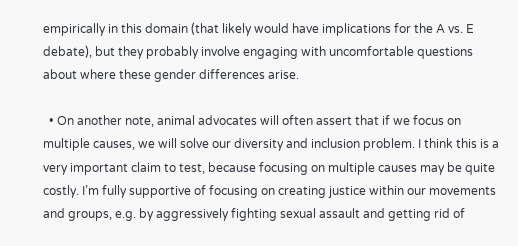empirically in this domain (that likely would have implications for the A vs. E debate), but they probably involve engaging with uncomfortable questions about where these gender differences arise.

  • On another note, animal advocates will often assert that if we focus on multiple causes, we will solve our diversity and inclusion problem. I think this is a very important claim to test, because focusing on multiple causes may be quite costly. I’m fully supportive of focusing on creating justice within our movements and groups, e.g. by aggressively fighting sexual assault and getting rid of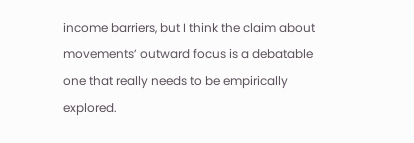income barriers, but I think the claim about movements’ outward focus is a debatable one that really needs to be empirically explored.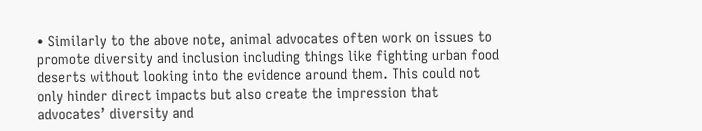• Similarly to the above note, animal advocates often work on issues to promote diversity and inclusion including things like fighting urban food deserts without looking into the evidence around them. This could not only hinder direct impacts but also create the impression that advocates’ diversity and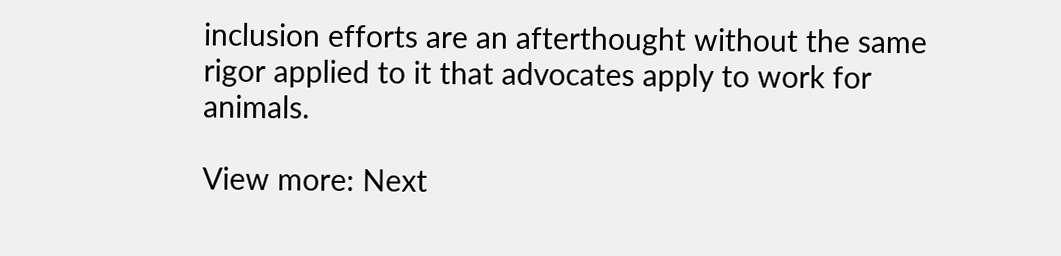inclusion efforts are an afterthought without the same rigor applied to it that advocates apply to work for animals.

View more: Next